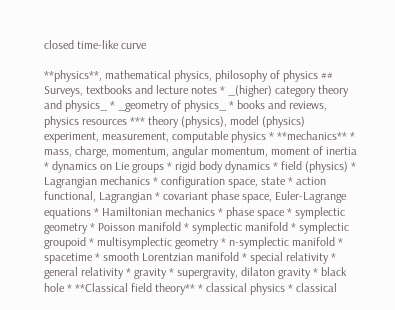closed time-like curve

**physics**, mathematical physics, philosophy of physics ## Surveys, textbooks and lecture notes * _(higher) category theory and physics_ * _geometry of physics_ * books and reviews, physics resources *** theory (physics), model (physics) experiment, measurement, computable physics * **mechanics** * mass, charge, momentum, angular momentum, moment of inertia * dynamics on Lie groups * rigid body dynamics * field (physics) * Lagrangian mechanics * configuration space, state * action functional, Lagrangian * covariant phase space, Euler-Lagrange equations * Hamiltonian mechanics * phase space * symplectic geometry * Poisson manifold * symplectic manifold * symplectic groupoid * multisymplectic geometry * n-symplectic manifold * spacetime * smooth Lorentzian manifold * special relativity * general relativity * gravity * supergravity, dilaton gravity * black hole * **Classical field theory** * classical physics * classical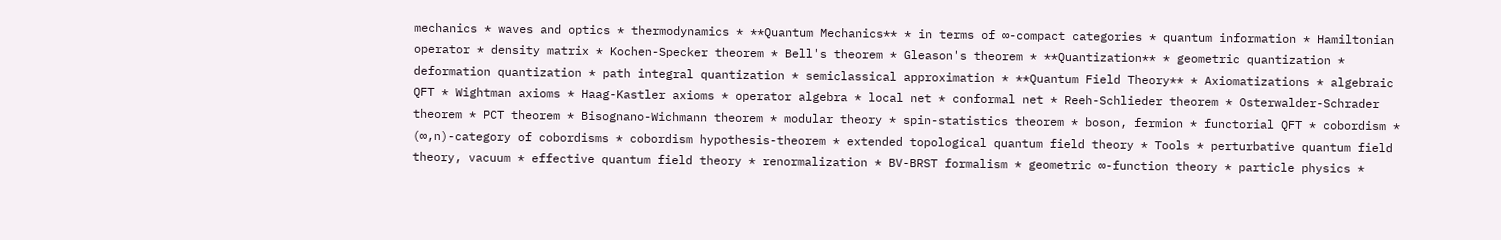mechanics * waves and optics * thermodynamics * **Quantum Mechanics** * in terms of ∞-compact categories * quantum information * Hamiltonian operator * density matrix * Kochen-Specker theorem * Bell's theorem * Gleason's theorem * **Quantization** * geometric quantization * deformation quantization * path integral quantization * semiclassical approximation * **Quantum Field Theory** * Axiomatizations * algebraic QFT * Wightman axioms * Haag-Kastler axioms * operator algebra * local net * conformal net * Reeh-Schlieder theorem * Osterwalder-Schrader theorem * PCT theorem * Bisognano-Wichmann theorem * modular theory * spin-statistics theorem * boson, fermion * functorial QFT * cobordism * (∞,n)-category of cobordisms * cobordism hypothesis-theorem * extended topological quantum field theory * Tools * perturbative quantum field theory, vacuum * effective quantum field theory * renormalization * BV-BRST formalism * geometric ∞-function theory * particle physics *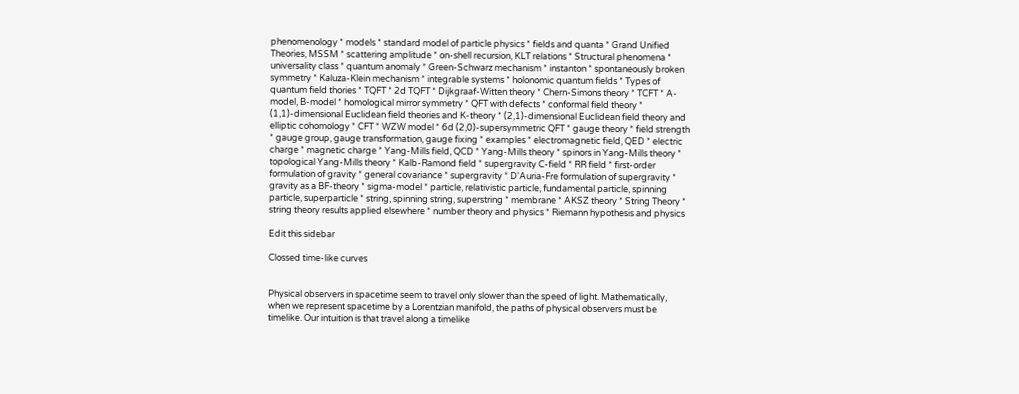phenomenology * models * standard model of particle physics * fields and quanta * Grand Unified Theories, MSSM * scattering amplitude * on-shell recursion, KLT relations * Structural phenomena * universality class * quantum anomaly * Green-Schwarz mechanism * instanton * spontaneously broken symmetry * Kaluza-Klein mechanism * integrable systems * holonomic quantum fields * Types of quantum field thories * TQFT * 2d TQFT * Dijkgraaf-Witten theory * Chern-Simons theory * TCFT * A-model, B-model * homological mirror symmetry * QFT with defects * conformal field theory * (1,1)-dimensional Euclidean field theories and K-theory * (2,1)-dimensional Euclidean field theory and elliptic cohomology * CFT * WZW model * 6d (2,0)-supersymmetric QFT * gauge theory * field strength * gauge group, gauge transformation, gauge fixing * examples * electromagnetic field, QED * electric charge * magnetic charge * Yang-Mills field, QCD * Yang-Mills theory * spinors in Yang-Mills theory * topological Yang-Mills theory * Kalb-Ramond field * supergravity C-field * RR field * first-order formulation of gravity * general covariance * supergravity * D'Auria-Fre formulation of supergravity * gravity as a BF-theory * sigma-model * particle, relativistic particle, fundamental particle, spinning particle, superparticle * string, spinning string, superstring * membrane * AKSZ theory * String Theory * string theory results applied elsewhere * number theory and physics * Riemann hypothesis and physics

Edit this sidebar

Clossed time-like curves


Physical observers in spacetime seem to travel only slower than the speed of light. Mathematically, when we represent spacetime by a Lorentzian manifold, the paths of physical observers must be timelike. Our intuition is that travel along a timelike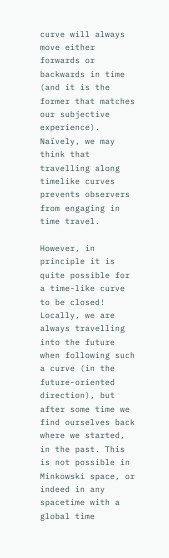curve will always move either forwards or backwards in time (and it is the former that matches our subjective experience). Naïvely, we may think that travelling along timelike curves prevents observers from engaging in time travel.

However, in principle it is quite possible for a time-like curve to be closed! Locally, we are always travelling into the future when following such a curve (in the future-oriented direction), but after some time we find ourselves back where we started, in the past. This is not possible in Minkowski space, or indeed in any spacetime with a global time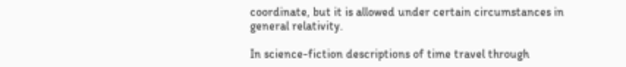coordinate, but it is allowed under certain circumstances in general relativity.

In science-fiction descriptions of time travel through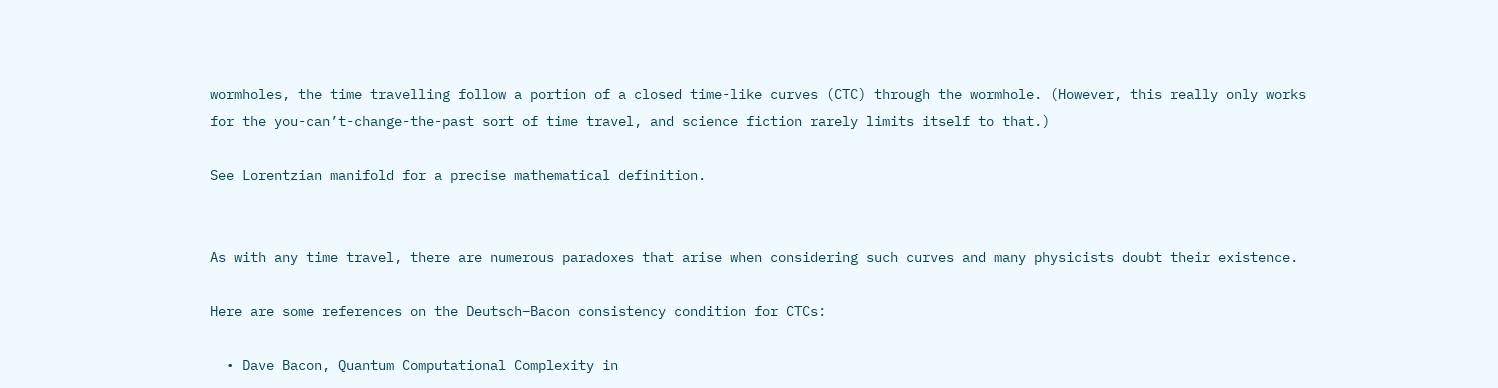wormholes, the time travelling follow a portion of a closed time-like curves (CTC) through the wormhole. (However, this really only works for the you-can’t-change-the-past sort of time travel, and science fiction rarely limits itself to that.)

See Lorentzian manifold for a precise mathematical definition.


As with any time travel, there are numerous paradoxes that arise when considering such curves and many physicists doubt their existence.

Here are some references on the Deutsch–Bacon consistency condition for CTCs:

  • Dave Bacon, Quantum Computational Complexity in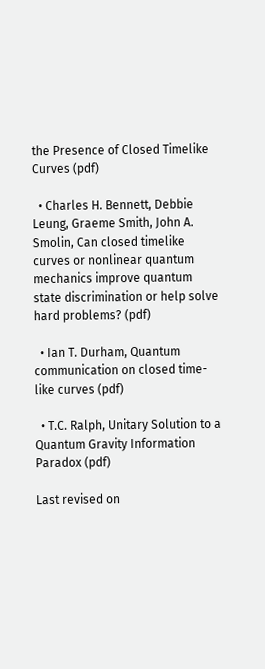the Presence of Closed Timelike Curves (pdf)

  • Charles H. Bennett, Debbie Leung, Graeme Smith, John A. Smolin, Can closed timelike curves or nonlinear quantum mechanics improve quantum state discrimination or help solve hard problems? (pdf)

  • Ian T. Durham, Quantum communication on closed time-like curves (pdf)

  • T.C. Ralph, Unitary Solution to a Quantum Gravity Information Paradox (pdf)

Last revised on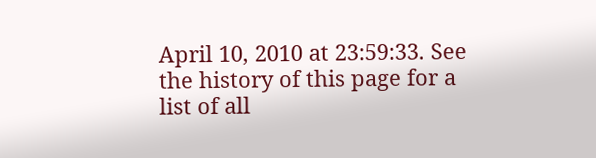April 10, 2010 at 23:59:33. See the history of this page for a list of all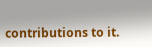contributions to it.